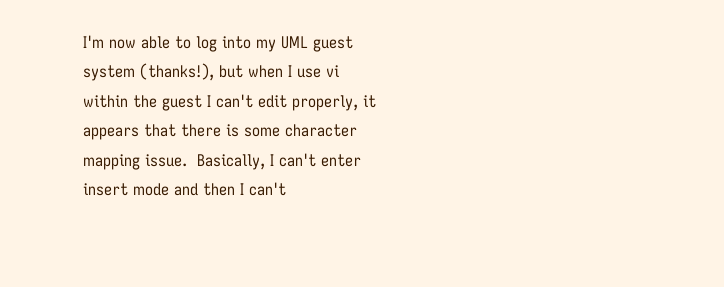I'm now able to log into my UML guest system (thanks!), but when I use vi within the guest I can't edit properly, it appears that there is some character mapping issue.  Basically, I can't enter insert mode and then I can't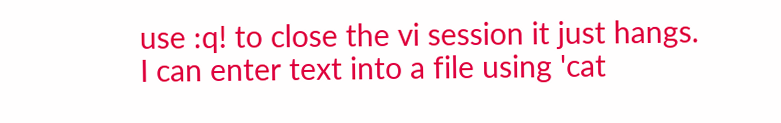use :q! to close the vi session it just hangs.  I can enter text into a file using 'cat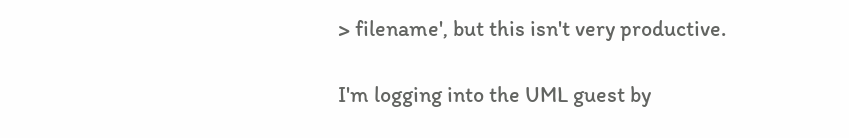> filename', but this isn't very productive.

I'm logging into the UML guest by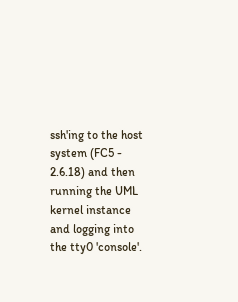ssh'ing to the host system (FC5 - 2.6.18) and then running the UML kernel instance and logging into the tty0 'console'.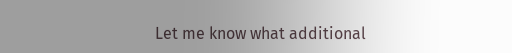Let me know what additional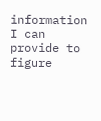information I can provide to figure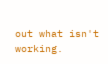out what isn't working.